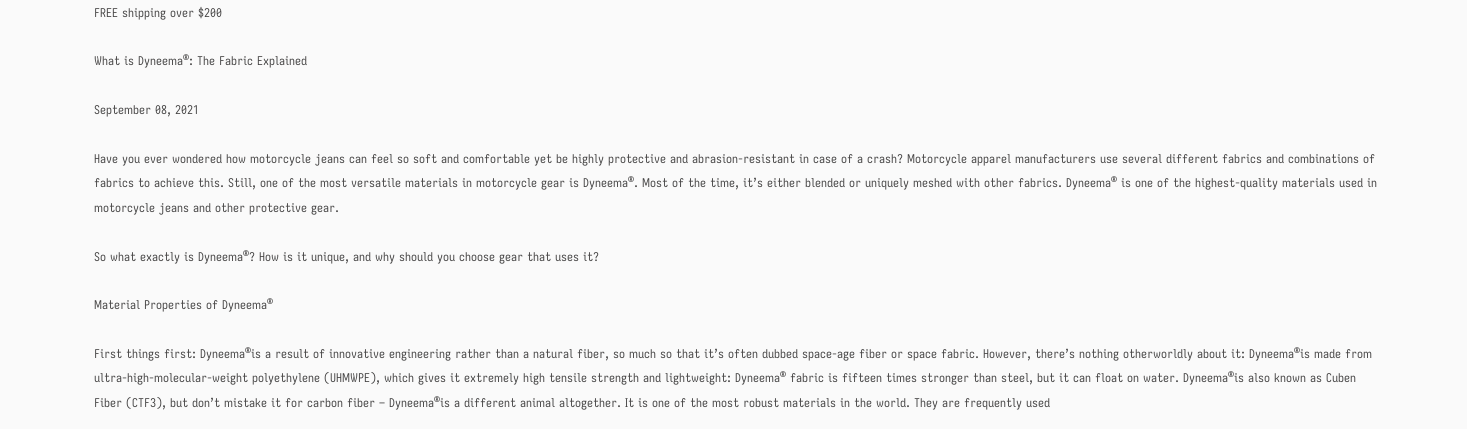FREE shipping over $200

What is Dyneema®: The Fabric Explained

September 08, 2021

Have you ever wondered how motorcycle jeans can feel so soft and comfortable yet be highly protective and abrasion-resistant in case of a crash? Motorcycle apparel manufacturers use several different fabrics and combinations of fabrics to achieve this. Still, one of the most versatile materials in motorcycle gear is Dyneema®. Most of the time, it’s either blended or uniquely meshed with other fabrics. Dyneema® is one of the highest-quality materials used in motorcycle jeans and other protective gear.

So what exactly is Dyneema®? How is it unique, and why should you choose gear that uses it?

Material Properties of Dyneema®

First things first: Dyneema®is a result of innovative engineering rather than a natural fiber, so much so that it’s often dubbed space-age fiber or space fabric. However, there’s nothing otherworldly about it: Dyneema®is made from ultra-high-molecular-weight polyethylene (UHMWPE), which gives it extremely high tensile strength and lightweight: Dyneema® fabric is fifteen times stronger than steel, but it can float on water. Dyneema®is also known as Cuben Fiber (CTF3), but don’t mistake it for carbon fiber – Dyneema®is a different animal altogether. It is one of the most robust materials in the world. They are frequently used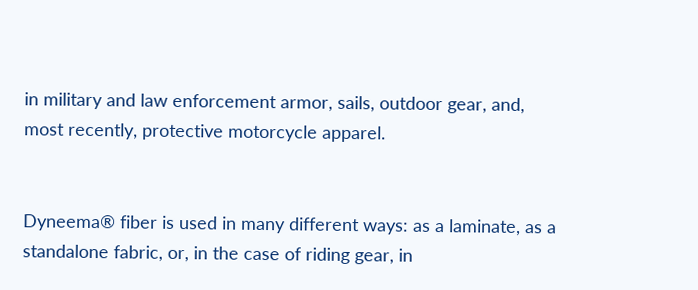in military and law enforcement armor, sails, outdoor gear, and, most recently, protective motorcycle apparel.


Dyneema® fiber is used in many different ways: as a laminate, as a standalone fabric, or, in the case of riding gear, in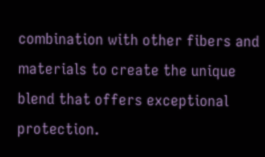combination with other fibers and materials to create the unique blend that offers exceptional protection.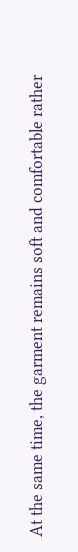At the same time, the garment remains soft and comfortable rather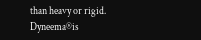than heavy or rigid. Dyneema®is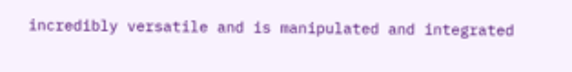incredibly versatile and is manipulated and integrated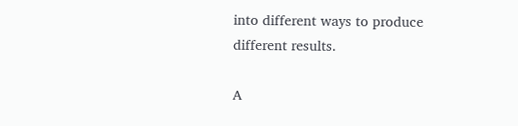into different ways to produce different results.

A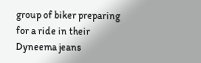group of biker preparing for a ride in their Dyneema jeans